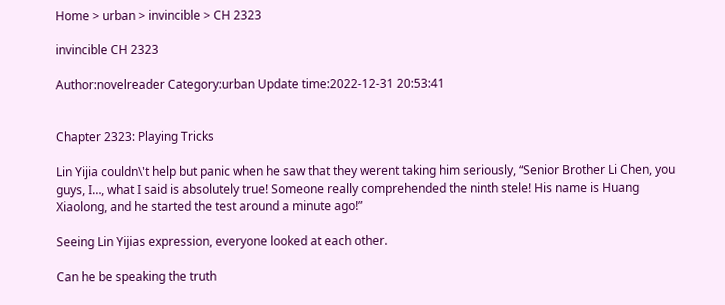Home > urban > invincible > CH 2323

invincible CH 2323

Author:novelreader Category:urban Update time:2022-12-31 20:53:41


Chapter 2323: Playing Tricks

Lin Yijia couldn\'t help but panic when he saw that they werent taking him seriously, “Senior Brother Li Chen, you guys, I…, what I said is absolutely true! Someone really comprehended the ninth stele! His name is Huang Xiaolong, and he started the test around a minute ago!”

Seeing Lin Yijias expression, everyone looked at each other.

Can he be speaking the truth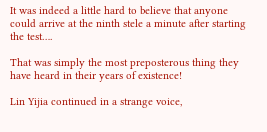It was indeed a little hard to believe that anyone could arrive at the ninth stele a minute after starting the test….

That was simply the most preposterous thing they have heard in their years of existence!

Lin Yijia continued in a strange voice,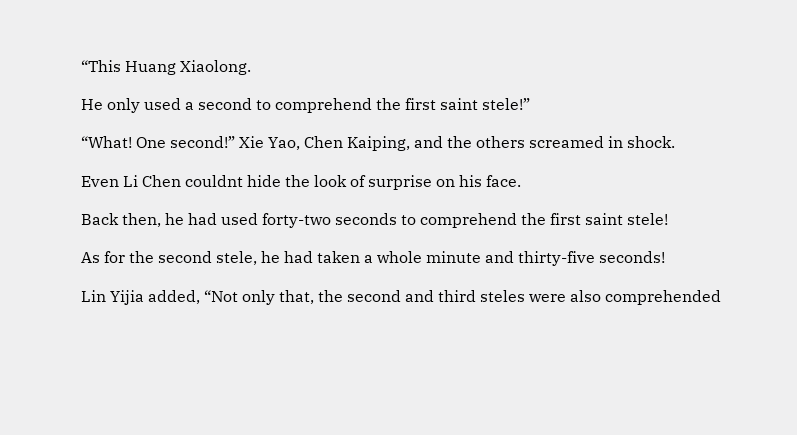“This Huang Xiaolong.

He only used a second to comprehend the first saint stele!”

“What! One second!” Xie Yao, Chen Kaiping, and the others screamed in shock.

Even Li Chen couldnt hide the look of surprise on his face.

Back then, he had used forty-two seconds to comprehend the first saint stele!

As for the second stele, he had taken a whole minute and thirty-five seconds!

Lin Yijia added, “Not only that, the second and third steles were also comprehended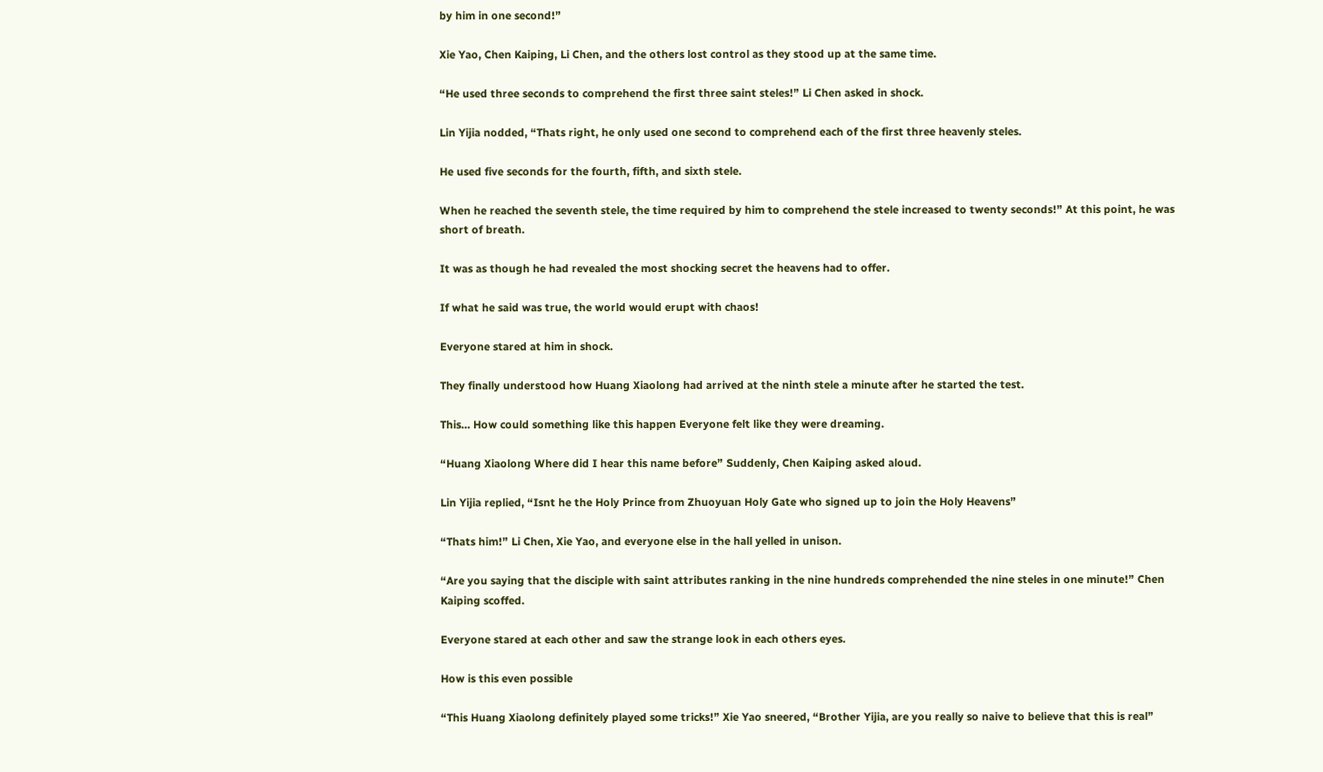by him in one second!”

Xie Yao, Chen Kaiping, Li Chen, and the others lost control as they stood up at the same time.

“He used three seconds to comprehend the first three saint steles!” Li Chen asked in shock.

Lin Yijia nodded, “Thats right, he only used one second to comprehend each of the first three heavenly steles.

He used five seconds for the fourth, fifth, and sixth stele.

When he reached the seventh stele, the time required by him to comprehend the stele increased to twenty seconds!” At this point, he was short of breath.

It was as though he had revealed the most shocking secret the heavens had to offer.

If what he said was true, the world would erupt with chaos!

Everyone stared at him in shock.

They finally understood how Huang Xiaolong had arrived at the ninth stele a minute after he started the test.

This… How could something like this happen Everyone felt like they were dreaming.

“Huang Xiaolong Where did I hear this name before” Suddenly, Chen Kaiping asked aloud.

Lin Yijia replied, “Isnt he the Holy Prince from Zhuoyuan Holy Gate who signed up to join the Holy Heavens”

“Thats him!” Li Chen, Xie Yao, and everyone else in the hall yelled in unison.

“Are you saying that the disciple with saint attributes ranking in the nine hundreds comprehended the nine steles in one minute!” Chen Kaiping scoffed.

Everyone stared at each other and saw the strange look in each others eyes.

How is this even possible

“This Huang Xiaolong definitely played some tricks!” Xie Yao sneered, “Brother Yijia, are you really so naive to believe that this is real”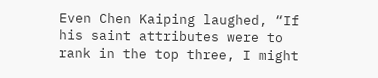Even Chen Kaiping laughed, “If his saint attributes were to rank in the top three, I might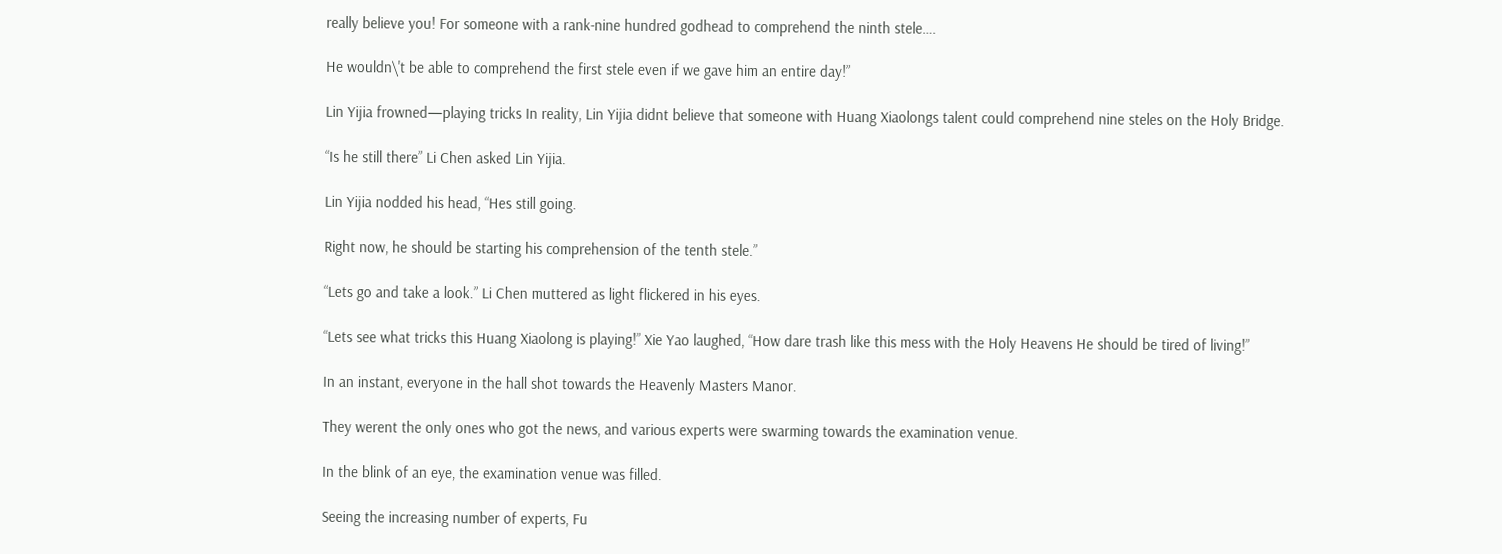really believe you! For someone with a rank-nine hundred godhead to comprehend the ninth stele….

He wouldn\'t be able to comprehend the first stele even if we gave him an entire day!”

Lin Yijia frowned—playing tricks In reality, Lin Yijia didnt believe that someone with Huang Xiaolongs talent could comprehend nine steles on the Holy Bridge.

“Is he still there” Li Chen asked Lin Yijia.

Lin Yijia nodded his head, “Hes still going.

Right now, he should be starting his comprehension of the tenth stele.”

“Lets go and take a look.” Li Chen muttered as light flickered in his eyes.

“Lets see what tricks this Huang Xiaolong is playing!” Xie Yao laughed, “How dare trash like this mess with the Holy Heavens He should be tired of living!”

In an instant, everyone in the hall shot towards the Heavenly Masters Manor.

They werent the only ones who got the news, and various experts were swarming towards the examination venue.

In the blink of an eye, the examination venue was filled.

Seeing the increasing number of experts, Fu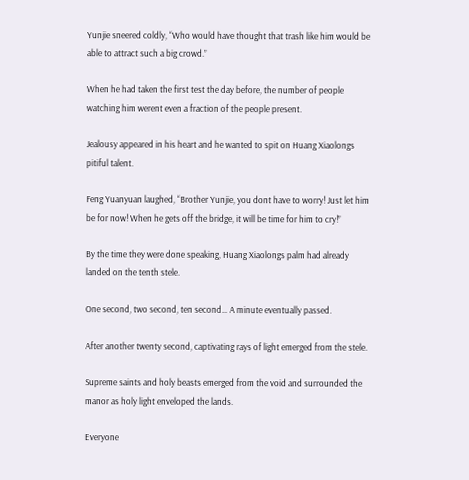Yunjie sneered coldly, “Who would have thought that trash like him would be able to attract such a big crowd.”

When he had taken the first test the day before, the number of people watching him werent even a fraction of the people present.

Jealousy appeared in his heart and he wanted to spit on Huang Xiaolongs pitiful talent.

Feng Yuanyuan laughed, “Brother Yunjie, you dont have to worry! Just let him be for now! When he gets off the bridge, it will be time for him to cry!”

By the time they were done speaking, Huang Xiaolongs palm had already landed on the tenth stele.

One second, two second, ten second… A minute eventually passed.

After another twenty second, captivating rays of light emerged from the stele.

Supreme saints and holy beasts emerged from the void and surrounded the manor as holy light enveloped the lands.

Everyone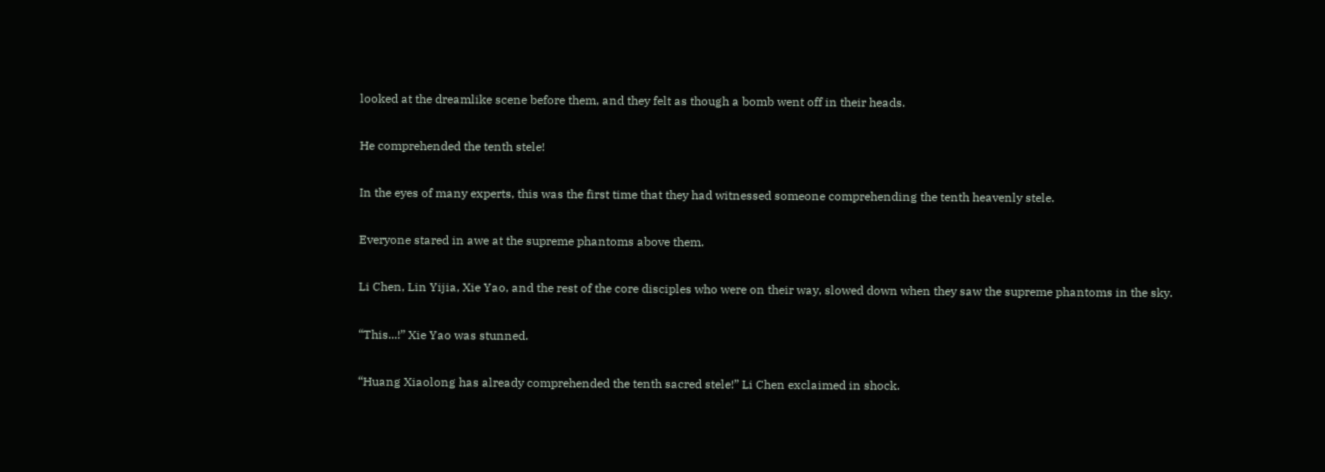looked at the dreamlike scene before them, and they felt as though a bomb went off in their heads.

He comprehended the tenth stele!

In the eyes of many experts, this was the first time that they had witnessed someone comprehending the tenth heavenly stele.

Everyone stared in awe at the supreme phantoms above them.

Li Chen, Lin Yijia, Xie Yao, and the rest of the core disciples who were on their way, slowed down when they saw the supreme phantoms in the sky.

“This...!” Xie Yao was stunned.

“Huang Xiaolong has already comprehended the tenth sacred stele!” Li Chen exclaimed in shock.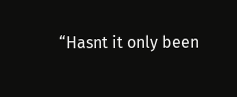“Hasnt it only been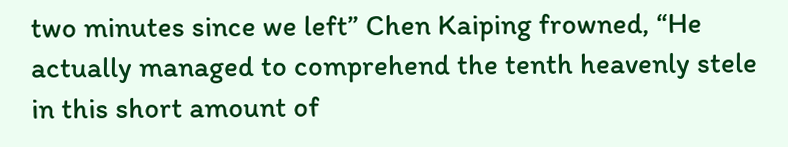two minutes since we left” Chen Kaiping frowned, “He actually managed to comprehend the tenth heavenly stele in this short amount of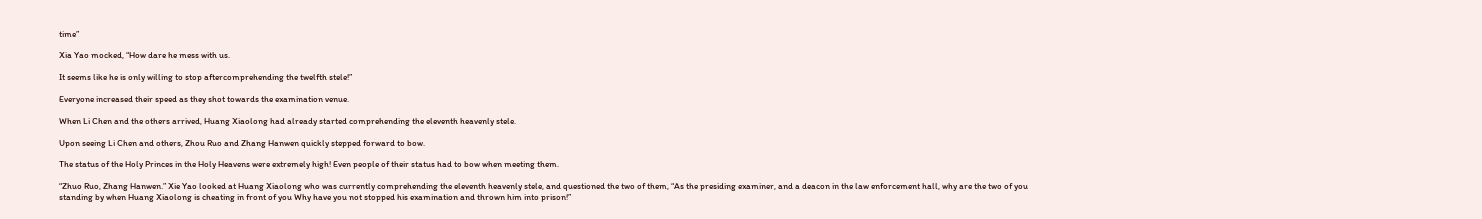time”

Xia Yao mocked, “How dare he mess with us.

It seems like he is only willing to stop aftercomprehending the twelfth stele!”

Everyone increased their speed as they shot towards the examination venue.

When Li Chen and the others arrived, Huang Xiaolong had already started comprehending the eleventh heavenly stele.

Upon seeing Li Chen and others, Zhou Ruo and Zhang Hanwen quickly stepped forward to bow.

The status of the Holy Princes in the Holy Heavens were extremely high! Even people of their status had to bow when meeting them.

“Zhuo Ruo, Zhang Hanwen.” Xie Yao looked at Huang Xiaolong who was currently comprehending the eleventh heavenly stele, and questioned the two of them, “As the presiding examiner, and a deacon in the law enforcement hall, why are the two of you standing by when Huang Xiaolong is cheating in front of you Why have you not stopped his examination and thrown him into prison!”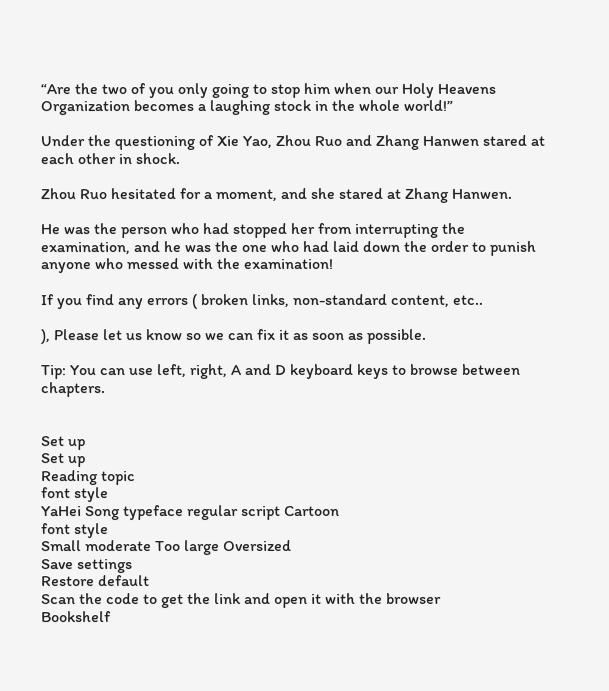“Are the two of you only going to stop him when our Holy Heavens Organization becomes a laughing stock in the whole world!”

Under the questioning of Xie Yao, Zhou Ruo and Zhang Hanwen stared at each other in shock.

Zhou Ruo hesitated for a moment, and she stared at Zhang Hanwen.

He was the person who had stopped her from interrupting the examination, and he was the one who had laid down the order to punish anyone who messed with the examination!

If you find any errors ( broken links, non-standard content, etc..

), Please let us know so we can fix it as soon as possible.

Tip: You can use left, right, A and D keyboard keys to browse between chapters.


Set up
Set up
Reading topic
font style
YaHei Song typeface regular script Cartoon
font style
Small moderate Too large Oversized
Save settings
Restore default
Scan the code to get the link and open it with the browser
Bookshelf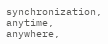synchronization, anytime, anywhere,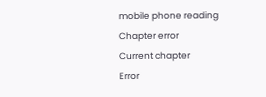mobile phone reading
Chapter error
Current chapter
Error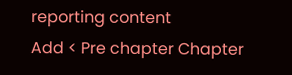reporting content
Add < Pre chapter Chapter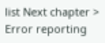list Next chapter > Error reporting